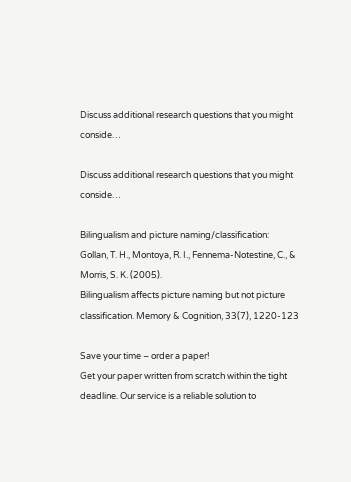Discuss additional research questions that you might conside…

Discuss additional research questions that you might conside…

Bilingualism and picture naming/classification:
Gollan, T. H., Montoya, R. I., Fennema-Notestine, C., & Morris, S. K. (2005).
Bilingualism affects picture naming but not picture classification. Memory & Cognition, 33(7), 1220-123

Save your time – order a paper!
Get your paper written from scratch within the tight deadline. Our service is a reliable solution to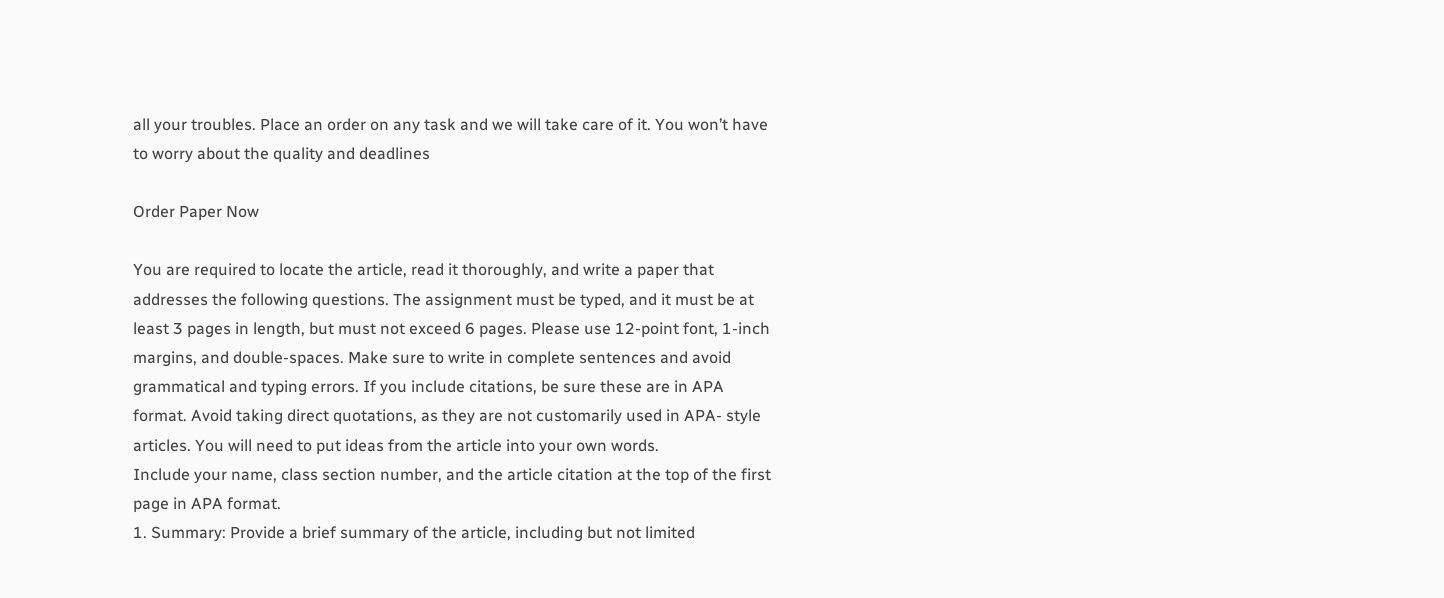all your troubles. Place an order on any task and we will take care of it. You won’t have to worry about the quality and deadlines

Order Paper Now

You are required to locate the article, read it thoroughly, and write a paper that addresses the following questions. The assignment must be typed, and it must be at least 3 pages in length, but must not exceed 6 pages. Please use 12-point font, 1-inch margins, and double-spaces. Make sure to write in complete sentences and avoid grammatical and typing errors. If you include citations, be sure these are in APA format. Avoid taking direct quotations, as they are not customarily used in APA- style articles. You will need to put ideas from the article into your own words.
Include your name, class section number, and the article citation at the top of the first page in APA format.
1. Summary: Provide a brief summary of the article, including but not limited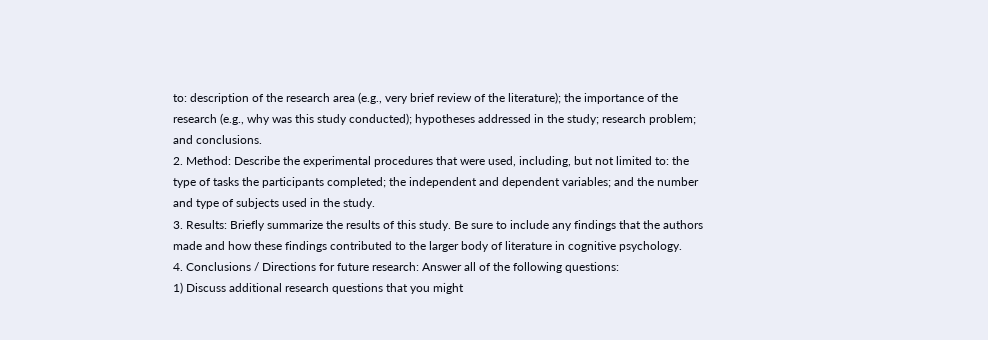to: description of the research area (e.g., very brief review of the literature); the importance of the research (e.g., why was this study conducted); hypotheses addressed in the study; research problem; and conclusions.
2. Method: Describe the experimental procedures that were used, including, but not limited to: the type of tasks the participants completed; the independent and dependent variables; and the number and type of subjects used in the study.
3. Results: Briefly summarize the results of this study. Be sure to include any findings that the authors made and how these findings contributed to the larger body of literature in cognitive psychology.
4. Conclusions / Directions for future research: Answer all of the following questions:
1) Discuss additional research questions that you might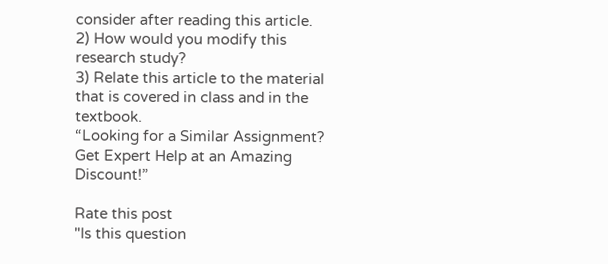consider after reading this article.
2) How would you modify this research study?
3) Relate this article to the material that is covered in class and in the textbook.
“Looking for a Similar Assignment? Get Expert Help at an Amazing Discount!”

Rate this post
"Is this question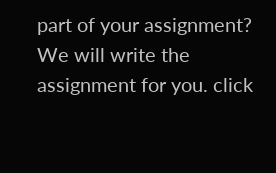part of your assignment? We will write the assignment for you. click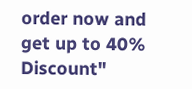order now and get up to 40% Discount"